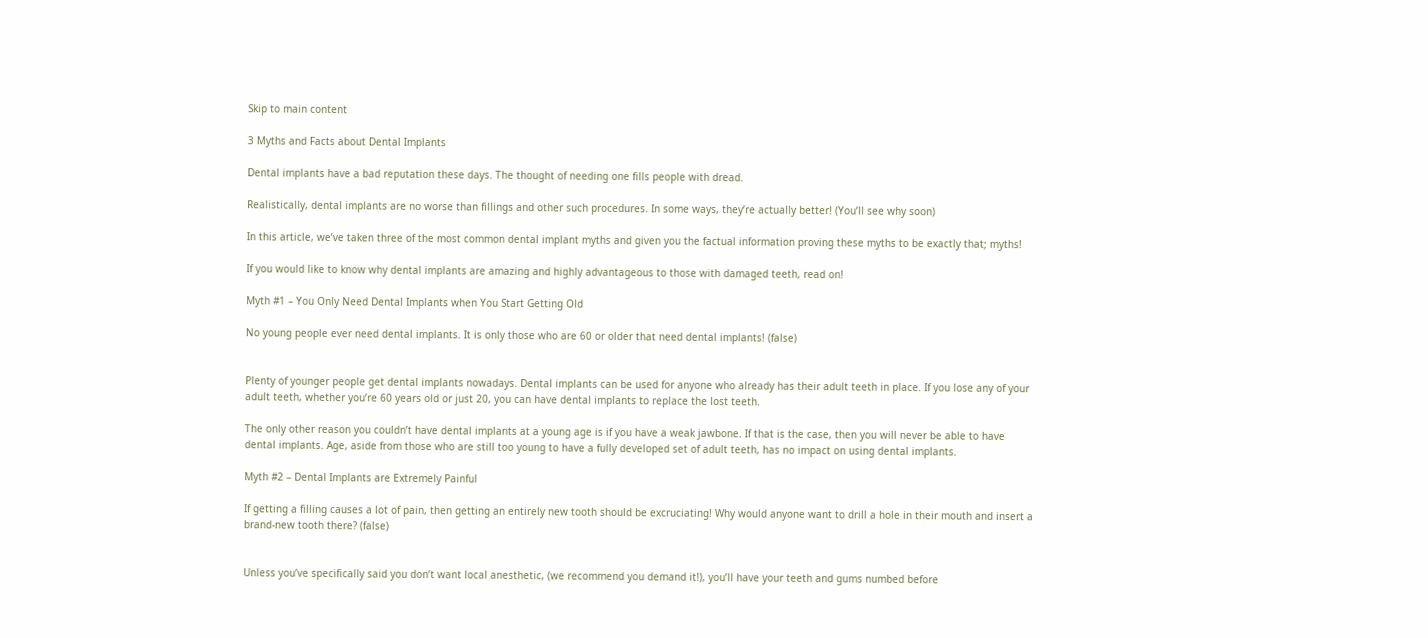Skip to main content

3 Myths and Facts about Dental Implants

Dental implants have a bad reputation these days. The thought of needing one fills people with dread.

Realistically, dental implants are no worse than fillings and other such procedures. In some ways, they’re actually better! (You’ll see why soon)

In this article, we’ve taken three of the most common dental implant myths and given you the factual information proving these myths to be exactly that; myths!

If you would like to know why dental implants are amazing and highly advantageous to those with damaged teeth, read on!

Myth #1 – You Only Need Dental Implants when You Start Getting Old

No young people ever need dental implants. It is only those who are 60 or older that need dental implants! (false)


Plenty of younger people get dental implants nowadays. Dental implants can be used for anyone who already has their adult teeth in place. If you lose any of your adult teeth, whether you’re 60 years old or just 20, you can have dental implants to replace the lost teeth.

The only other reason you couldn’t have dental implants at a young age is if you have a weak jawbone. If that is the case, then you will never be able to have dental implants. Age, aside from those who are still too young to have a fully developed set of adult teeth, has no impact on using dental implants.

Myth #2 – Dental Implants are Extremely Painful

If getting a filling causes a lot of pain, then getting an entirely new tooth should be excruciating! Why would anyone want to drill a hole in their mouth and insert a brand-new tooth there? (false)


Unless you’ve specifically said you don’t want local anesthetic, (we recommend you demand it!), you’ll have your teeth and gums numbed before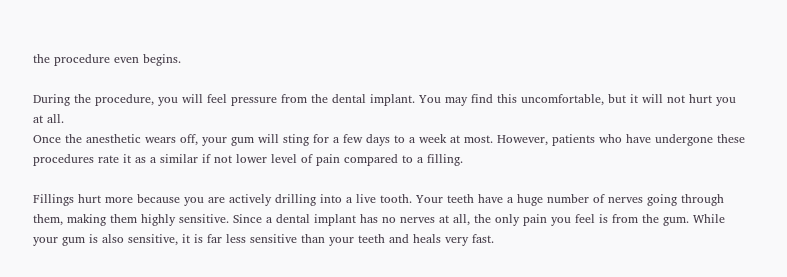the procedure even begins.

During the procedure, you will feel pressure from the dental implant. You may find this uncomfortable, but it will not hurt you at all.
Once the anesthetic wears off, your gum will sting for a few days to a week at most. However, patients who have undergone these procedures rate it as a similar if not lower level of pain compared to a filling.

Fillings hurt more because you are actively drilling into a live tooth. Your teeth have a huge number of nerves going through them, making them highly sensitive. Since a dental implant has no nerves at all, the only pain you feel is from the gum. While your gum is also sensitive, it is far less sensitive than your teeth and heals very fast.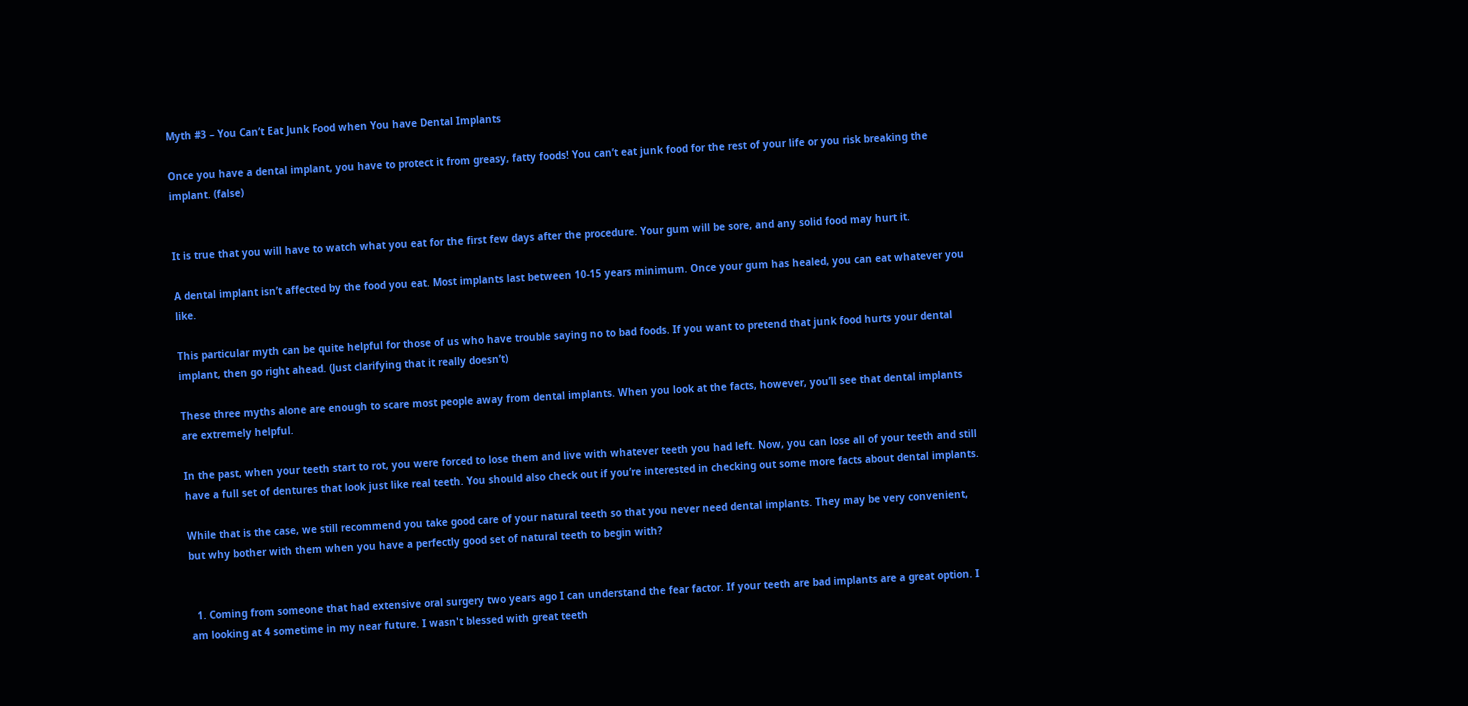Myth #3 – You Can’t Eat Junk Food when You have Dental Implants

Once you have a dental implant, you have to protect it from greasy, fatty foods! You can’t eat junk food for the rest of your life or you risk breaking the implant. (false)


It is true that you will have to watch what you eat for the first few days after the procedure. Your gum will be sore, and any solid food may hurt it.

A dental implant isn’t affected by the food you eat. Most implants last between 10-15 years minimum. Once your gum has healed, you can eat whatever you like.

This particular myth can be quite helpful for those of us who have trouble saying no to bad foods. If you want to pretend that junk food hurts your dental implant, then go right ahead. (Just clarifying that it really doesn’t)

These three myths alone are enough to scare most people away from dental implants. When you look at the facts, however, you’ll see that dental implants are extremely helpful.

In the past, when your teeth start to rot, you were forced to lose them and live with whatever teeth you had left. Now, you can lose all of your teeth and still have a full set of dentures that look just like real teeth. You should also check out if you’re interested in checking out some more facts about dental implants.

While that is the case, we still recommend you take good care of your natural teeth so that you never need dental implants. They may be very convenient, but why bother with them when you have a perfectly good set of natural teeth to begin with?


  1. Coming from someone that had extensive oral surgery two years ago I can understand the fear factor. If your teeth are bad implants are a great option. I am looking at 4 sometime in my near future. I wasn't blessed with great teeth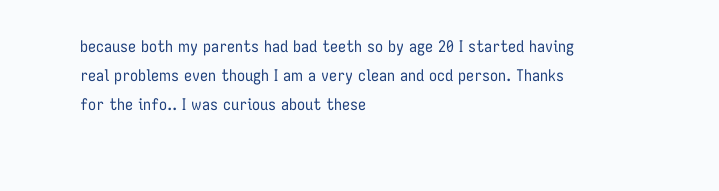because both my parents had bad teeth so by age 20 I started having real problems even though I am a very clean and ocd person. Thanks for the info.. I was curious about these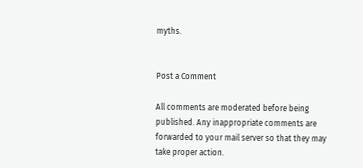myths.


Post a Comment

All comments are moderated before being published. Any inappropriate comments are forwarded to your mail server so that they may take proper action.